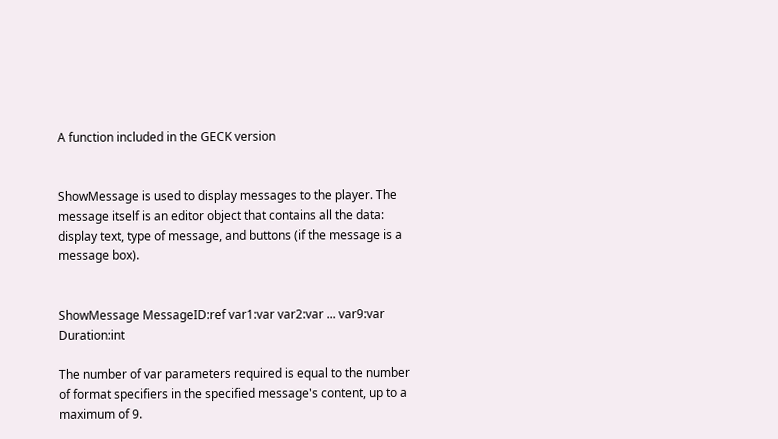A function included in the GECK version


ShowMessage is used to display messages to the player. The message itself is an editor object that contains all the data: display text, type of message, and buttons (if the message is a message box).


ShowMessage MessageID:ref var1:var var2:var ... var9:var Duration:int

The number of var parameters required is equal to the number of format specifiers in the specified message's content, up to a maximum of 9.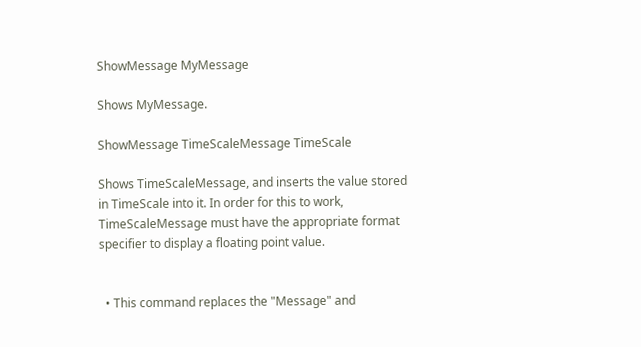ShowMessage MyMessage

Shows MyMessage.

ShowMessage TimeScaleMessage TimeScale

Shows TimeScaleMessage, and inserts the value stored in TimeScale into it. In order for this to work, TimeScaleMessage must have the appropriate format specifier to display a floating point value.


  • This command replaces the "Message" and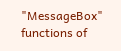"MessageBox" functions of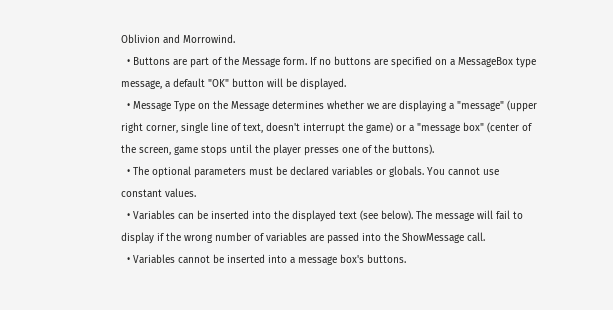Oblivion and Morrowind.
  • Buttons are part of the Message form. If no buttons are specified on a MessageBox type message, a default "OK" button will be displayed.
  • Message Type on the Message determines whether we are displaying a "message" (upper right corner, single line of text, doesn't interrupt the game) or a "message box" (center of the screen, game stops until the player presses one of the buttons).
  • The optional parameters must be declared variables or globals. You cannot use constant values.
  • Variables can be inserted into the displayed text (see below). The message will fail to display if the wrong number of variables are passed into the ShowMessage call.
  • Variables cannot be inserted into a message box's buttons.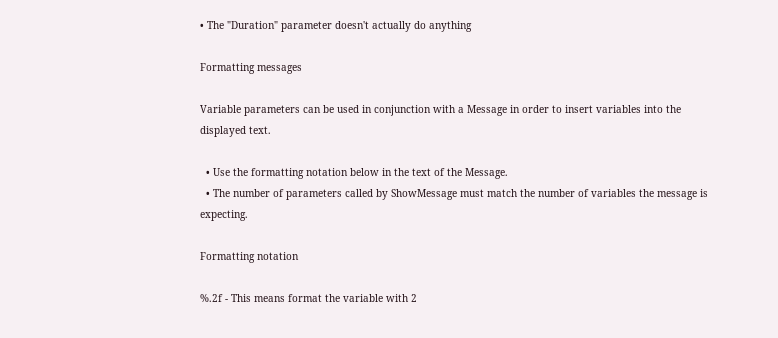• The "Duration" parameter doesn't actually do anything

Formatting messages

Variable parameters can be used in conjunction with a Message in order to insert variables into the displayed text.

  • Use the formatting notation below in the text of the Message.
  • The number of parameters called by ShowMessage must match the number of variables the message is expecting.

Formatting notation

%.2f - This means format the variable with 2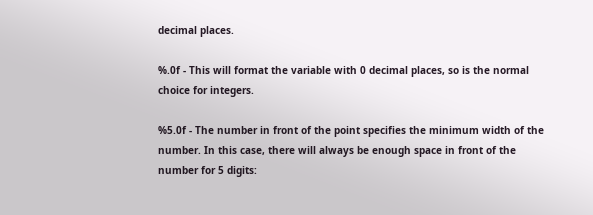decimal places.

%.0f - This will format the variable with 0 decimal places, so is the normal choice for integers.

%5.0f - The number in front of the point specifies the minimum width of the number. In this case, there will always be enough space in front of the number for 5 digits: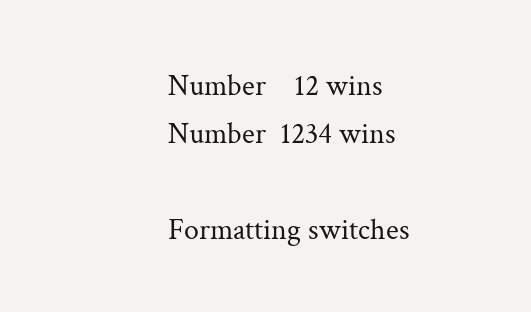Number    12 wins
Number  1234 wins

Formatting switches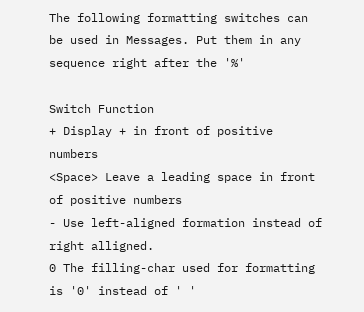The following formatting switches can be used in Messages. Put them in any sequence right after the '%'

Switch Function
+ Display + in front of positive numbers
<Space> Leave a leading space in front of positive numbers
- Use left-aligned formation instead of right alligned.
0 The filling-char used for formatting is '0' instead of ' '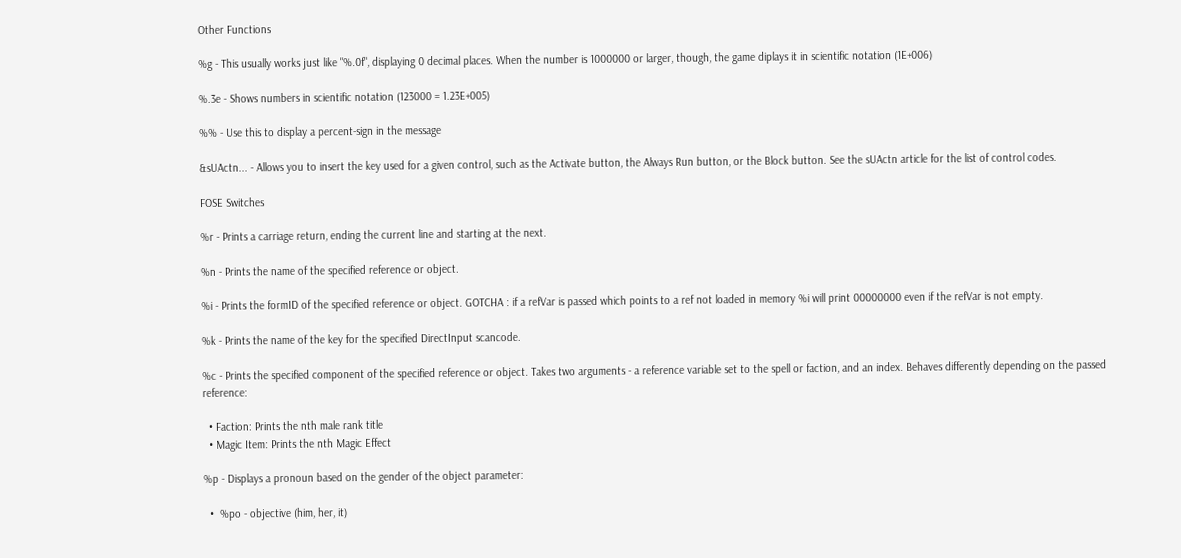Other Functions

%g - This usually works just like "%.0f", displaying 0 decimal places. When the number is 1000000 or larger, though, the game diplays it in scientific notation (1E+006)

%.3e - Shows numbers in scientific notation (123000 = 1.23E+005)

%% - Use this to display a percent-sign in the message

&sUActn... - Allows you to insert the key used for a given control, such as the Activate button, the Always Run button, or the Block button. See the sUActn article for the list of control codes.

FOSE Switches

%r - Prints a carriage return, ending the current line and starting at the next.

%n - Prints the name of the specified reference or object.

%i - Prints the formID of the specified reference or object. GOTCHA : if a refVar is passed which points to a ref not loaded in memory %i will print 00000000 even if the refVar is not empty.

%k - Prints the name of the key for the specified DirectInput scancode.

%c - Prints the specified component of the specified reference or object. Takes two arguments - a reference variable set to the spell or faction, and an index. Behaves differently depending on the passed reference:

  • Faction: Prints the nth male rank title
  • Magic Item: Prints the nth Magic Effect

%p - Displays a pronoun based on the gender of the object parameter:

  •  %po - objective (him, her, it)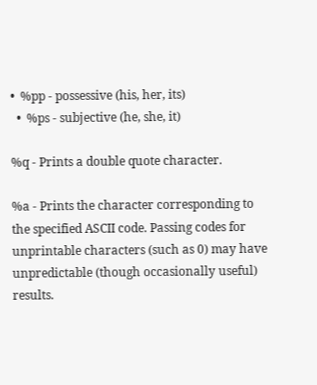•  %pp - possessive (his, her, its)
  •  %ps - subjective (he, she, it)

%q - Prints a double quote character.

%a - Prints the character corresponding to the specified ASCII code. Passing codes for unprintable characters (such as 0) may have unpredictable (though occasionally useful) results.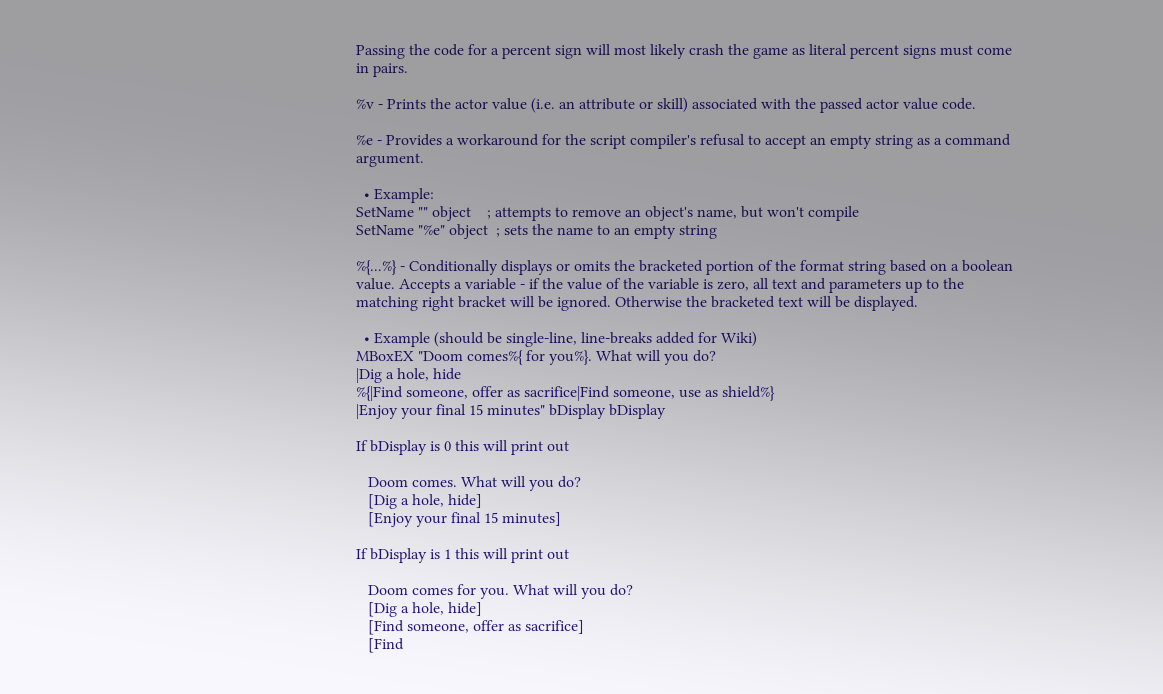Passing the code for a percent sign will most likely crash the game as literal percent signs must come in pairs.

%v - Prints the actor value (i.e. an attribute or skill) associated with the passed actor value code.

%e - Provides a workaround for the script compiler's refusal to accept an empty string as a command argument.

  • Example:
SetName "" object    ; attempts to remove an object's name, but won't compile
SetName "%e" object  ; sets the name to an empty string

%{...%} - Conditionally displays or omits the bracketed portion of the format string based on a boolean value. Accepts a variable - if the value of the variable is zero, all text and parameters up to the matching right bracket will be ignored. Otherwise the bracketed text will be displayed.

  • Example (should be single-line, line-breaks added for Wiki)
MBoxEX "Doom comes%{ for you%}. What will you do?
|Dig a hole, hide
%{|Find someone, offer as sacrifice|Find someone, use as shield%}
|Enjoy your final 15 minutes" bDisplay bDisplay

If bDisplay is 0 this will print out

   Doom comes. What will you do?
   [Dig a hole, hide]
   [Enjoy your final 15 minutes]

If bDisplay is 1 this will print out

   Doom comes for you. What will you do?
   [Dig a hole, hide]
   [Find someone, offer as sacrifice]
   [Find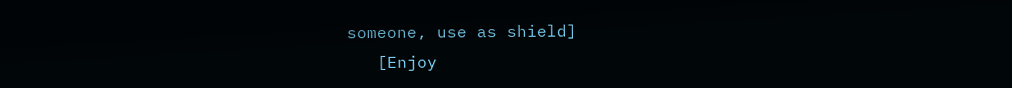someone, use as shield]
   [Enjoy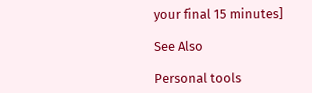your final 15 minutes]

See Also

Personal tools